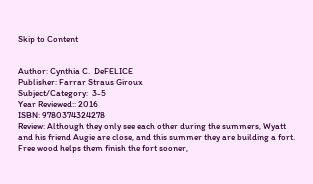Skip to Content


Author: Cynthia C.  DeFELICE
Publisher: Farrar Straus Giroux
Subject/Category:  3-5
Year Reviewed:: 2016
ISBN: 9780374324278
Review: Although they only see each other during the summers, Wyatt and his friend Augie are close, and this summer they are building a fort. Free wood helps them finish the fort sooner,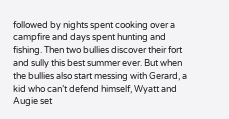followed by nights spent cooking over a campfire and days spent hunting and fishing. Then two bullies discover their fort and sully this best summer ever. But when the bullies also start messing with Gerard, a kid who can’t defend himself, Wyatt and Augie set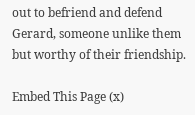out to befriend and defend Gerard, someone unlike them but worthy of their friendship.

Embed This Page (x)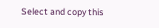Select and copy this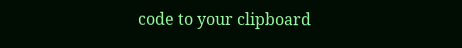code to your clipboard